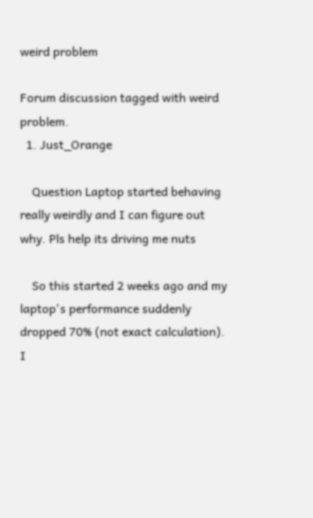weird problem

Forum discussion tagged with weird problem.
  1. Just_Orange

    Question Laptop started behaving really weirdly and I can figure out why. Pls help its driving me nuts

    So this started 2 weeks ago and my laptop's performance suddenly dropped 70% (not exact calculation). I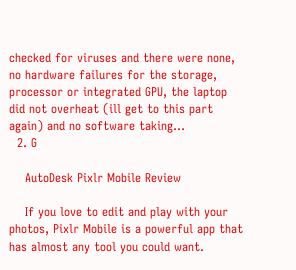checked for viruses and there were none, no hardware failures for the storage, processor or integrated GPU, the laptop did not overheat (ill get to this part again) and no software taking...
  2. G

    AutoDesk Pixlr Mobile Review

    If you love to edit and play with your photos, Pixlr Mobile is a powerful app that has almost any tool you could want.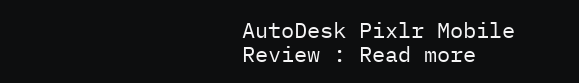AutoDesk Pixlr Mobile Review : Read more